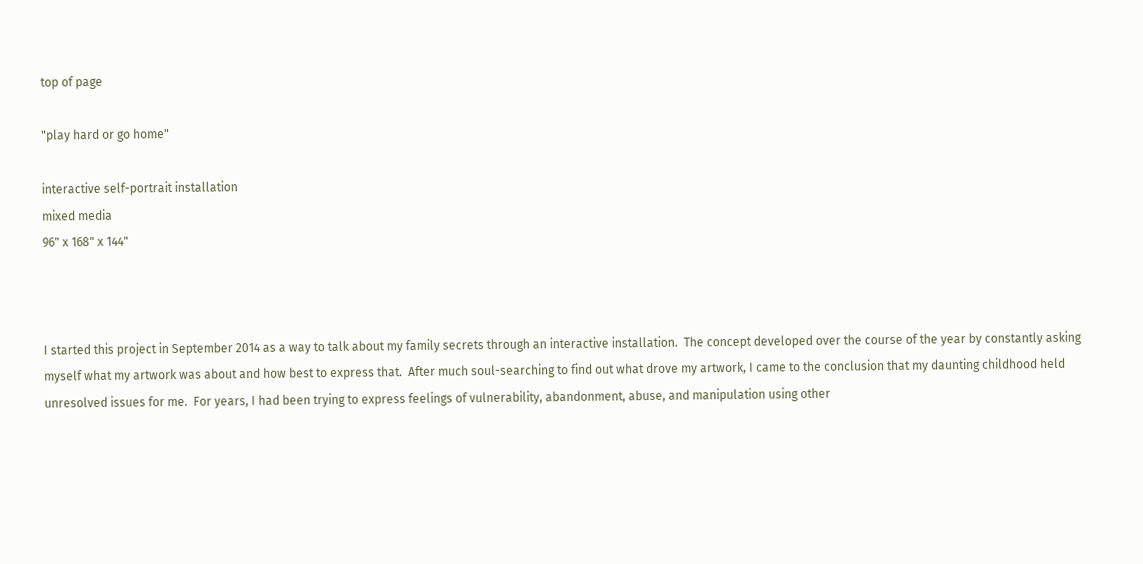top of page

"play hard or go home"

interactive self-portrait installation
mixed media
96" x 168" x 144"



I started this project in September 2014 as a way to talk about my family secrets through an interactive installation.  The concept developed over the course of the year by constantly asking myself what my artwork was about and how best to express that.  After much soul-searching to find out what drove my artwork, I came to the conclusion that my daunting childhood held unresolved issues for me.  For years, I had been trying to express feelings of vulnerability, abandonment, abuse, and manipulation using other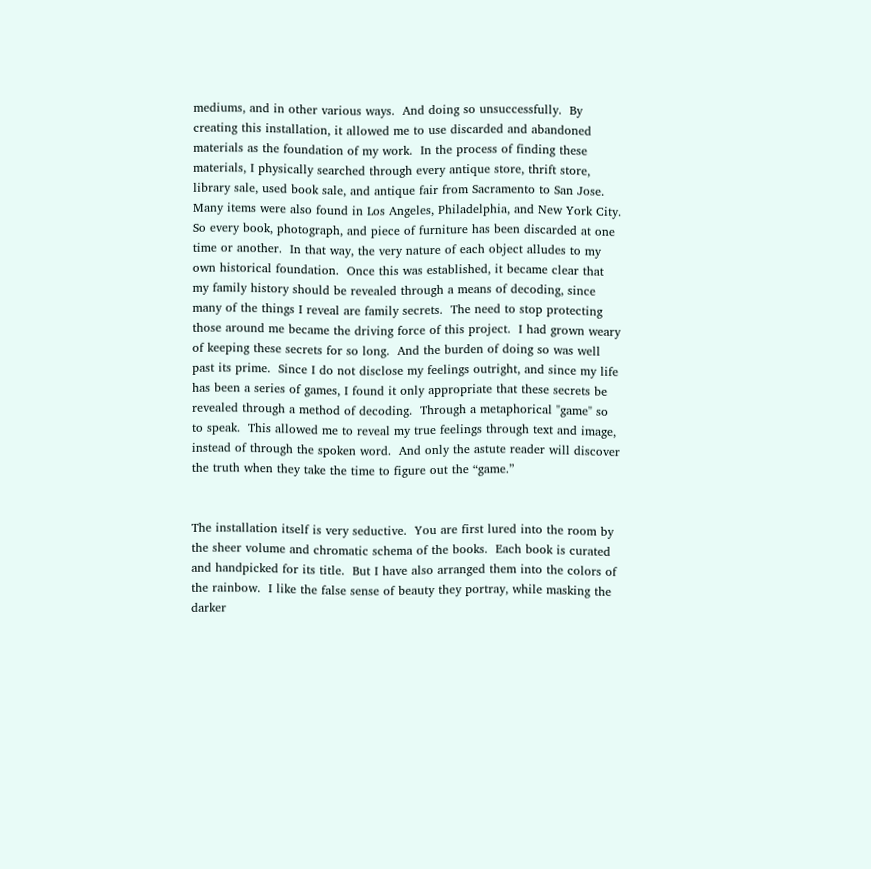mediums, and in other various ways.  And doing so unsuccessfully.  By creating this installation, it allowed me to use discarded and abandoned materials as the foundation of my work.  In the process of finding these materials, I physically searched through every antique store, thrift store, library sale, used book sale, and antique fair from Sacramento to San Jose.  Many items were also found in Los Angeles, Philadelphia, and New York City.  So every book, photograph, and piece of furniture has been discarded at one time or another.  In that way, the very nature of each object alludes to my own historical foundation.  Once this was established, it became clear that my family history should be revealed through a means of decoding, since many of the things I reveal are family secrets.  The need to stop protecting those around me became the driving force of this project.  I had grown weary of keeping these secrets for so long.  And the burden of doing so was well past its prime.  Since I do not disclose my feelings outright, and since my life has been a series of games, I found it only appropriate that these secrets be revealed through a method of decoding.  Through a metaphorical "game" so to speak.  This allowed me to reveal my true feelings through text and image, instead of through the spoken word.  And only the astute reader will discover the truth when they take the time to figure out the “game.”


The installation itself is very seductive.  You are first lured into the room by the sheer volume and chromatic schema of the books.  Each book is curated and handpicked for its title.  But I have also arranged them into the colors of the rainbow.  I like the false sense of beauty they portray, while masking the darker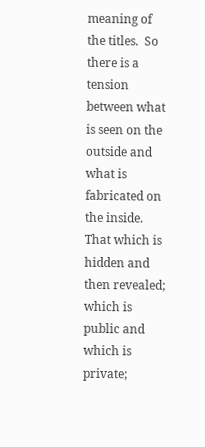meaning of the titles.  So there is a tension between what is seen on the outside and what is fabricated on the inside.  That which is hidden and then revealed; which is public and which is private;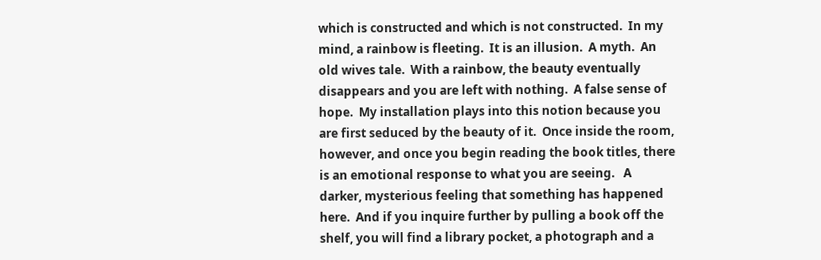which is constructed and which is not constructed.  In my mind, a rainbow is fleeting.  It is an illusion.  A myth.  An old wives tale.  With a rainbow, the beauty eventually disappears and you are left with nothing.  A false sense of hope.  My installation plays into this notion because you are first seduced by the beauty of it.  Once inside the room, however, and once you begin reading the book titles, there is an emotional response to what you are seeing.   A darker, mysterious feeling that something has happened here.  And if you inquire further by pulling a book off the shelf, you will find a library pocket, a photograph and a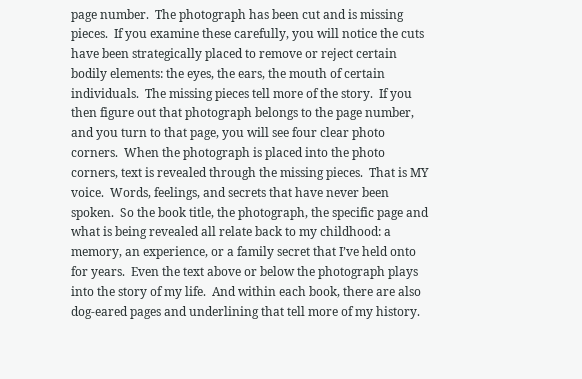page number.  The photograph has been cut and is missing pieces.  If you examine these carefully, you will notice the cuts have been strategically placed to remove or reject certain bodily elements: the eyes, the ears, the mouth of certain individuals.  The missing pieces tell more of the story.  If you then figure out that photograph belongs to the page number, and you turn to that page, you will see four clear photo corners.  When the photograph is placed into the photo corners, text is revealed through the missing pieces.  That is MY voice.  Words, feelings, and secrets that have never been spoken.  So the book title, the photograph, the specific page and what is being revealed all relate back to my childhood: a memory, an experience, or a family secret that I’ve held onto for years.  Even the text above or below the photograph plays into the story of my life.  And within each book, there are also dog-eared pages and underlining that tell more of my history.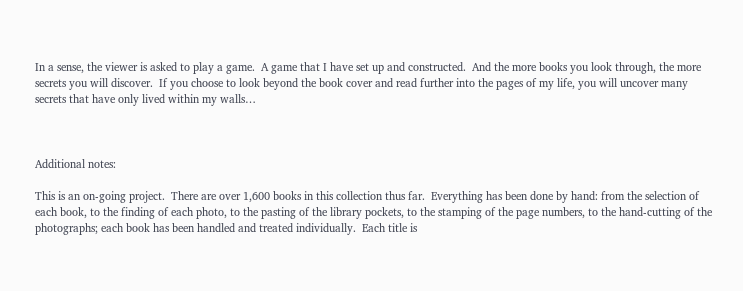In a sense, the viewer is asked to play a game.  A game that I have set up and constructed.  And the more books you look through, the more secrets you will discover.  If you choose to look beyond the book cover and read further into the pages of my life, you will uncover many secrets that have only lived within my walls…



Additional notes:

This is an on-going project.  There are over 1,600 books in this collection thus far.  Everything has been done by hand: from the selection of each book, to the finding of each photo, to the pasting of the library pockets, to the stamping of the page numbers, to the hand-cutting of the photographs; each book has been handled and treated individually.  Each title is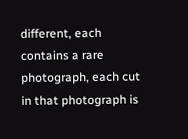different, each contains a rare photograph, each cut in that photograph is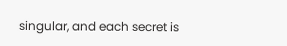singular, and each secret is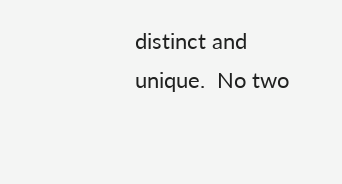distinct and unique.  No two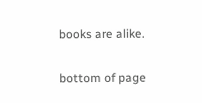books are alike.

bottom of page